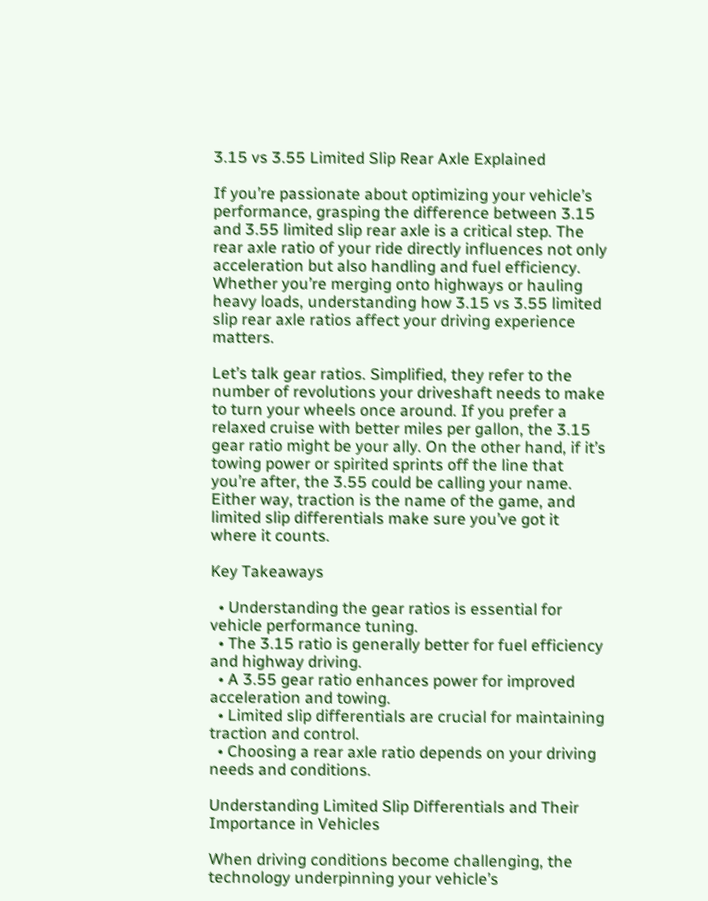3.15 vs 3.55 Limited Slip Rear Axle Explained

If you’re passionate about optimizing your vehicle’s performance, grasping the difference between 3.15 and 3.55 limited slip rear axle is a critical step. The rear axle ratio of your ride directly influences not only acceleration but also handling and fuel efficiency. Whether you’re merging onto highways or hauling heavy loads, understanding how 3.15 vs 3.55 limited slip rear axle ratios affect your driving experience matters.

Let’s talk gear ratios. Simplified, they refer to the number of revolutions your driveshaft needs to make to turn your wheels once around. If you prefer a relaxed cruise with better miles per gallon, the 3.15 gear ratio might be your ally. On the other hand, if it’s towing power or spirited sprints off the line that you’re after, the 3.55 could be calling your name. Either way, traction is the name of the game, and limited slip differentials make sure you’ve got it where it counts.

Key Takeaways

  • Understanding the gear ratios is essential for vehicle performance tuning.
  • The 3.15 ratio is generally better for fuel efficiency and highway driving.
  • A 3.55 gear ratio enhances power for improved acceleration and towing.
  • Limited slip differentials are crucial for maintaining traction and control.
  • Choosing a rear axle ratio depends on your driving needs and conditions.

Understanding Limited Slip Differentials and Their Importance in Vehicles

When driving conditions become challenging, the technology underpinning your vehicle’s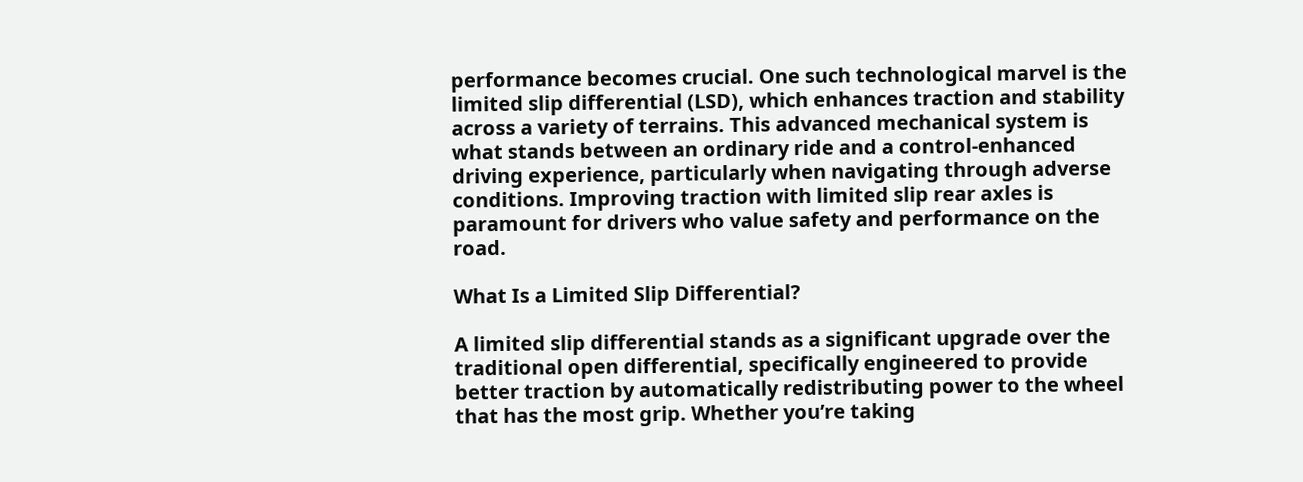performance becomes crucial. One such technological marvel is the limited slip differential (LSD), which enhances traction and stability across a variety of terrains. This advanced mechanical system is what stands between an ordinary ride and a control-enhanced driving experience, particularly when navigating through adverse conditions. Improving traction with limited slip rear axles is paramount for drivers who value safety and performance on the road.

What Is a Limited Slip Differential?

A limited slip differential stands as a significant upgrade over the traditional open differential, specifically engineered to provide better traction by automatically redistributing power to the wheel that has the most grip. Whether you’re taking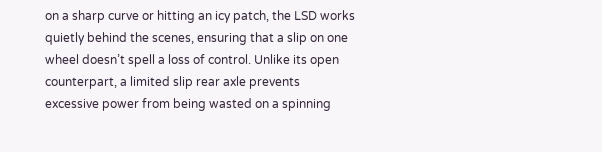on a sharp curve or hitting an icy patch, the LSD works quietly behind the scenes, ensuring that a slip on one wheel doesn’t spell a loss of control. Unlike its open counterpart, a limited slip rear axle prevents excessive power from being wasted on a spinning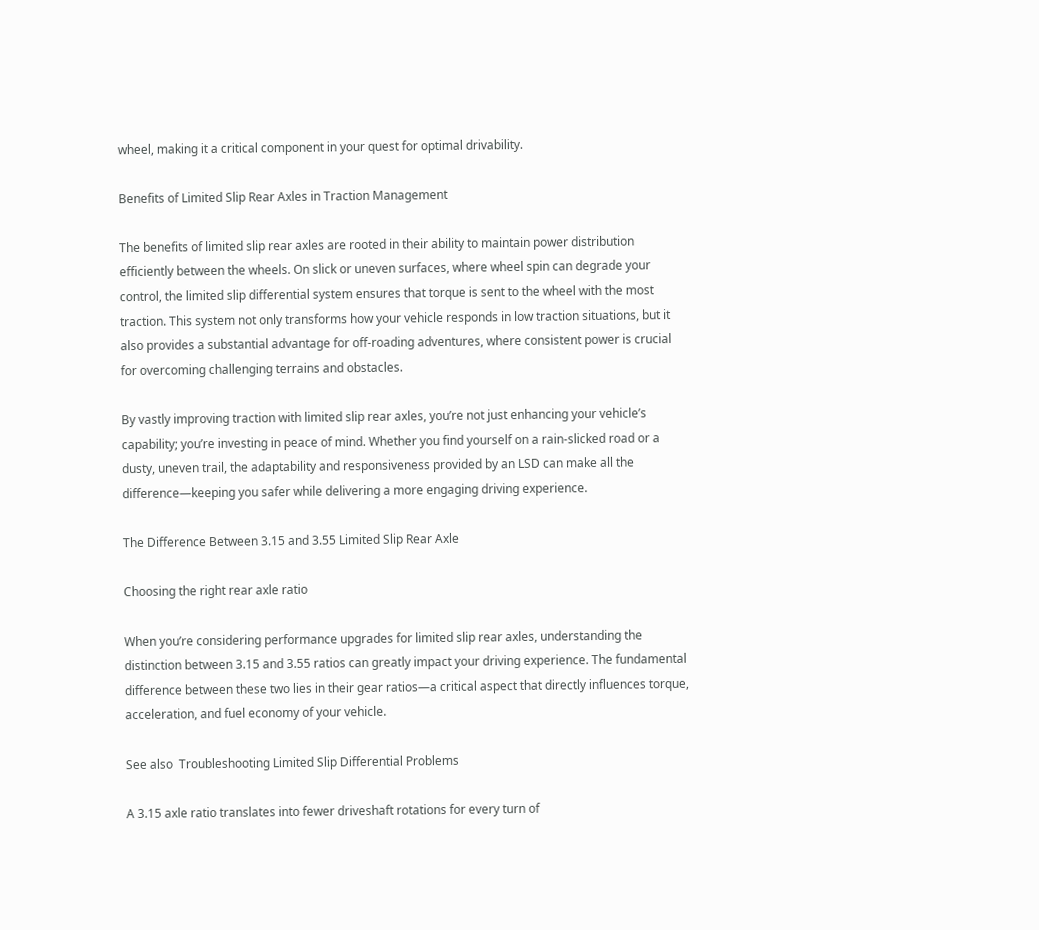wheel, making it a critical component in your quest for optimal drivability.

Benefits of Limited Slip Rear Axles in Traction Management

The benefits of limited slip rear axles are rooted in their ability to maintain power distribution efficiently between the wheels. On slick or uneven surfaces, where wheel spin can degrade your control, the limited slip differential system ensures that torque is sent to the wheel with the most traction. This system not only transforms how your vehicle responds in low traction situations, but it also provides a substantial advantage for off-roading adventures, where consistent power is crucial for overcoming challenging terrains and obstacles.

By vastly improving traction with limited slip rear axles, you’re not just enhancing your vehicle’s capability; you’re investing in peace of mind. Whether you find yourself on a rain-slicked road or a dusty, uneven trail, the adaptability and responsiveness provided by an LSD can make all the difference—keeping you safer while delivering a more engaging driving experience.

The Difference Between 3.15 and 3.55 Limited Slip Rear Axle

Choosing the right rear axle ratio

When you’re considering performance upgrades for limited slip rear axles, understanding the distinction between 3.15 and 3.55 ratios can greatly impact your driving experience. The fundamental difference between these two lies in their gear ratios—a critical aspect that directly influences torque, acceleration, and fuel economy of your vehicle.

See also  Troubleshooting Limited Slip Differential Problems

A 3.15 axle ratio translates into fewer driveshaft rotations for every turn of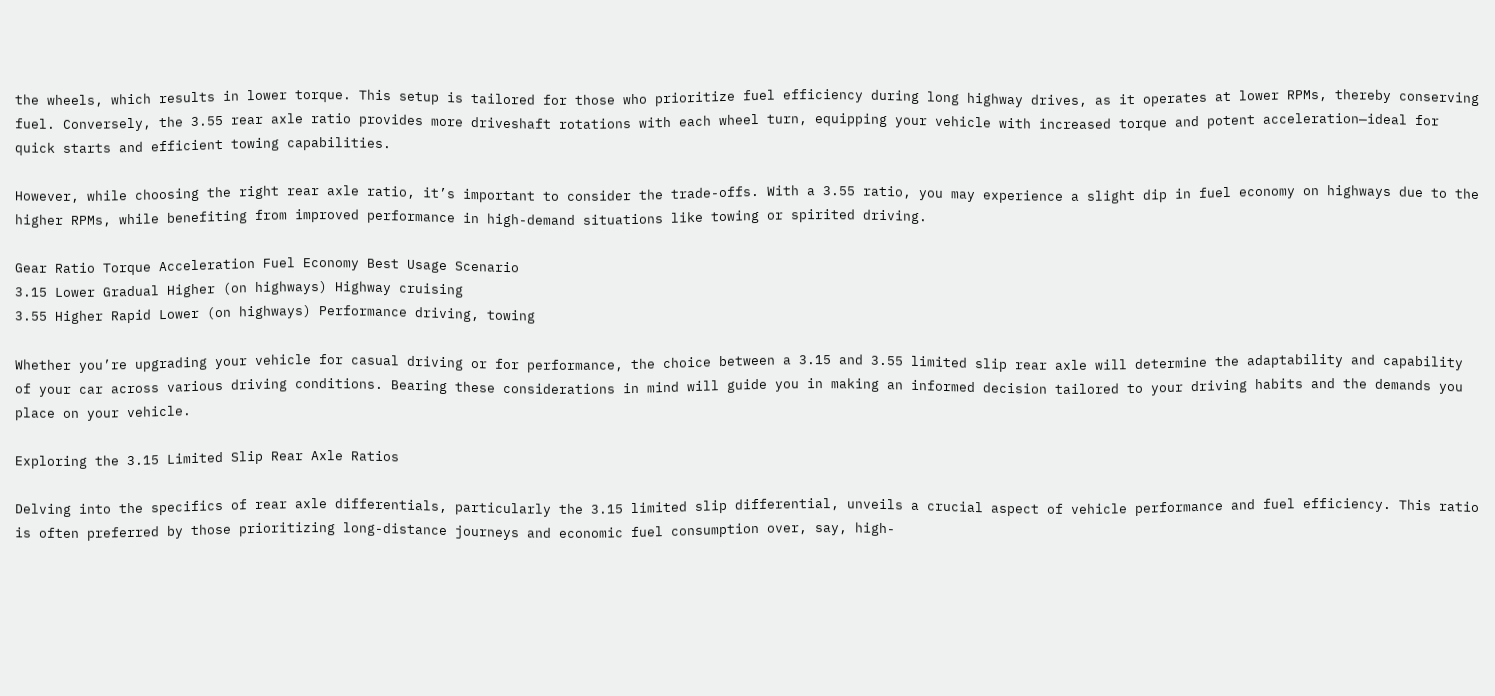the wheels, which results in lower torque. This setup is tailored for those who prioritize fuel efficiency during long highway drives, as it operates at lower RPMs, thereby conserving fuel. Conversely, the 3.55 rear axle ratio provides more driveshaft rotations with each wheel turn, equipping your vehicle with increased torque and potent acceleration—ideal for quick starts and efficient towing capabilities.

However, while choosing the right rear axle ratio, it’s important to consider the trade-offs. With a 3.55 ratio, you may experience a slight dip in fuel economy on highways due to the higher RPMs, while benefiting from improved performance in high-demand situations like towing or spirited driving.

Gear Ratio Torque Acceleration Fuel Economy Best Usage Scenario
3.15 Lower Gradual Higher (on highways) Highway cruising
3.55 Higher Rapid Lower (on highways) Performance driving, towing

Whether you’re upgrading your vehicle for casual driving or for performance, the choice between a 3.15 and 3.55 limited slip rear axle will determine the adaptability and capability of your car across various driving conditions. Bearing these considerations in mind will guide you in making an informed decision tailored to your driving habits and the demands you place on your vehicle.

Exploring the 3.15 Limited Slip Rear Axle Ratios

Delving into the specifics of rear axle differentials, particularly the 3.15 limited slip differential, unveils a crucial aspect of vehicle performance and fuel efficiency. This ratio is often preferred by those prioritizing long-distance journeys and economic fuel consumption over, say, high-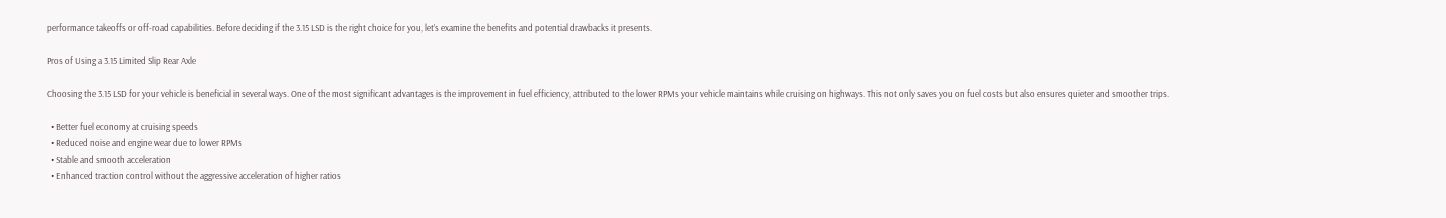performance takeoffs or off-road capabilities. Before deciding if the 3.15 LSD is the right choice for you, let’s examine the benefits and potential drawbacks it presents.

Pros of Using a 3.15 Limited Slip Rear Axle

Choosing the 3.15 LSD for your vehicle is beneficial in several ways. One of the most significant advantages is the improvement in fuel efficiency, attributed to the lower RPMs your vehicle maintains while cruising on highways. This not only saves you on fuel costs but also ensures quieter and smoother trips.

  • Better fuel economy at cruising speeds
  • Reduced noise and engine wear due to lower RPMs
  • Stable and smooth acceleration
  • Enhanced traction control without the aggressive acceleration of higher ratios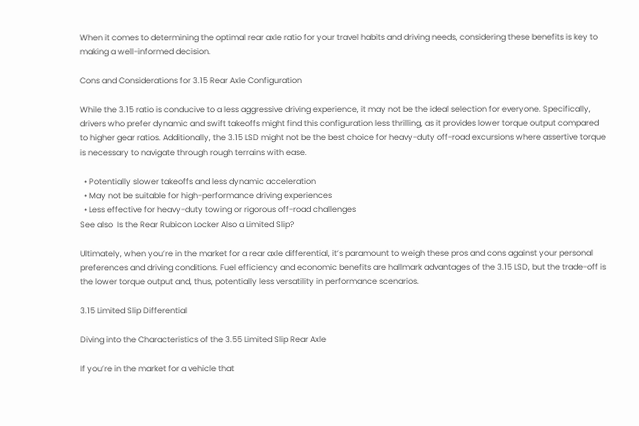When it comes to determining the optimal rear axle ratio for your travel habits and driving needs, considering these benefits is key to making a well-informed decision.

Cons and Considerations for 3.15 Rear Axle Configuration

While the 3.15 ratio is conducive to a less aggressive driving experience, it may not be the ideal selection for everyone. Specifically, drivers who prefer dynamic and swift takeoffs might find this configuration less thrilling, as it provides lower torque output compared to higher gear ratios. Additionally, the 3.15 LSD might not be the best choice for heavy-duty off-road excursions where assertive torque is necessary to navigate through rough terrains with ease.

  • Potentially slower takeoffs and less dynamic acceleration
  • May not be suitable for high-performance driving experiences
  • Less effective for heavy-duty towing or rigorous off-road challenges
See also  Is the Rear Rubicon Locker Also a Limited Slip?

Ultimately, when you’re in the market for a rear axle differential, it’s paramount to weigh these pros and cons against your personal preferences and driving conditions. Fuel efficiency and economic benefits are hallmark advantages of the 3.15 LSD, but the trade-off is the lower torque output and, thus, potentially less versatility in performance scenarios.

3.15 Limited Slip Differential

Diving into the Characteristics of the 3.55 Limited Slip Rear Axle

If you’re in the market for a vehicle that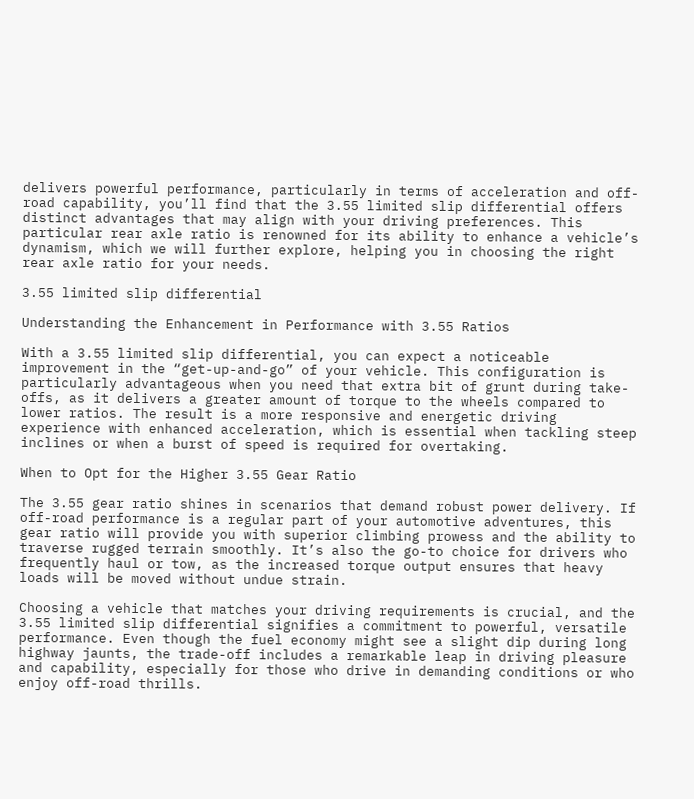delivers powerful performance, particularly in terms of acceleration and off-road capability, you’ll find that the 3.55 limited slip differential offers distinct advantages that may align with your driving preferences. This particular rear axle ratio is renowned for its ability to enhance a vehicle’s dynamism, which we will further explore, helping you in choosing the right rear axle ratio for your needs.

3.55 limited slip differential

Understanding the Enhancement in Performance with 3.55 Ratios

With a 3.55 limited slip differential, you can expect a noticeable improvement in the “get-up-and-go” of your vehicle. This configuration is particularly advantageous when you need that extra bit of grunt during take-offs, as it delivers a greater amount of torque to the wheels compared to lower ratios. The result is a more responsive and energetic driving experience with enhanced acceleration, which is essential when tackling steep inclines or when a burst of speed is required for overtaking.

When to Opt for the Higher 3.55 Gear Ratio

The 3.55 gear ratio shines in scenarios that demand robust power delivery. If off-road performance is a regular part of your automotive adventures, this gear ratio will provide you with superior climbing prowess and the ability to traverse rugged terrain smoothly. It’s also the go-to choice for drivers who frequently haul or tow, as the increased torque output ensures that heavy loads will be moved without undue strain.

Choosing a vehicle that matches your driving requirements is crucial, and the 3.55 limited slip differential signifies a commitment to powerful, versatile performance. Even though the fuel economy might see a slight dip during long highway jaunts, the trade-off includes a remarkable leap in driving pleasure and capability, especially for those who drive in demanding conditions or who enjoy off-road thrills.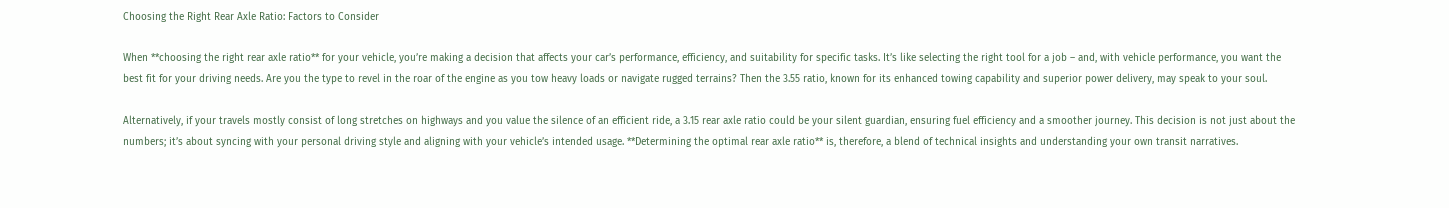Choosing the Right Rear Axle Ratio: Factors to Consider

When **choosing the right rear axle ratio** for your vehicle, you’re making a decision that affects your car’s performance, efficiency, and suitability for specific tasks. It’s like selecting the right tool for a job – and, with vehicle performance, you want the best fit for your driving needs. Are you the type to revel in the roar of the engine as you tow heavy loads or navigate rugged terrains? Then the 3.55 ratio, known for its enhanced towing capability and superior power delivery, may speak to your soul.

Alternatively, if your travels mostly consist of long stretches on highways and you value the silence of an efficient ride, a 3.15 rear axle ratio could be your silent guardian, ensuring fuel efficiency and a smoother journey. This decision is not just about the numbers; it’s about syncing with your personal driving style and aligning with your vehicle’s intended usage. **Determining the optimal rear axle ratio** is, therefore, a blend of technical insights and understanding your own transit narratives.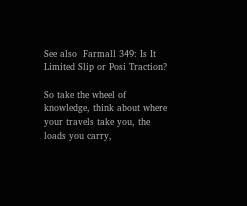See also  Farmall 349: Is It Limited Slip or Posi Traction?

So take the wheel of knowledge, think about where your travels take you, the loads you carry,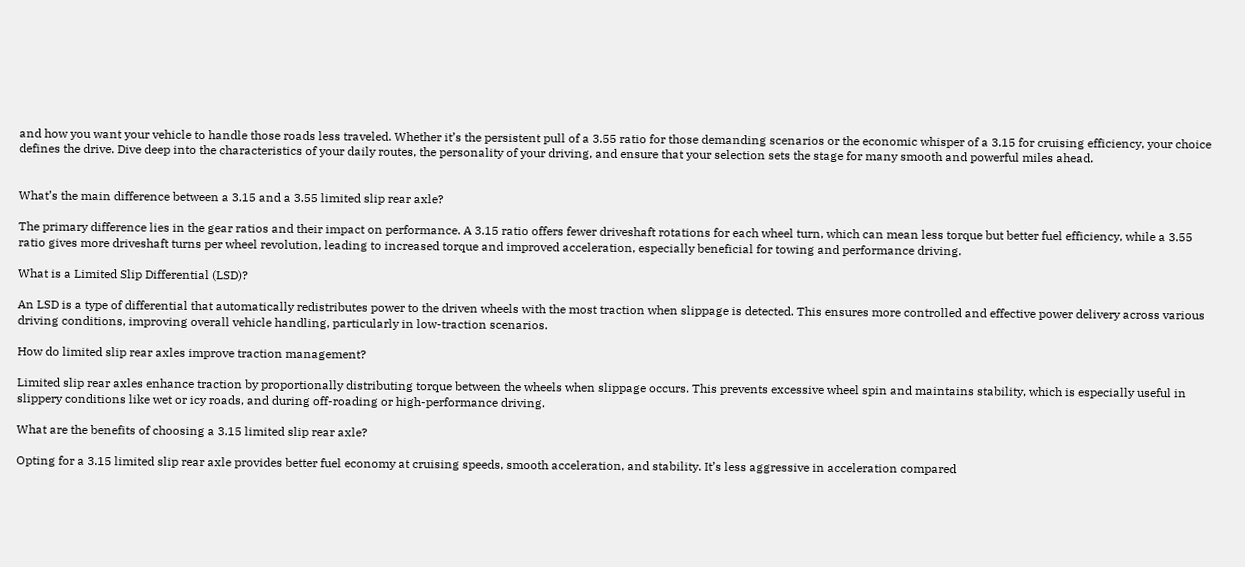and how you want your vehicle to handle those roads less traveled. Whether it’s the persistent pull of a 3.55 ratio for those demanding scenarios or the economic whisper of a 3.15 for cruising efficiency, your choice defines the drive. Dive deep into the characteristics of your daily routes, the personality of your driving, and ensure that your selection sets the stage for many smooth and powerful miles ahead.


What’s the main difference between a 3.15 and a 3.55 limited slip rear axle?

The primary difference lies in the gear ratios and their impact on performance. A 3.15 ratio offers fewer driveshaft rotations for each wheel turn, which can mean less torque but better fuel efficiency, while a 3.55 ratio gives more driveshaft turns per wheel revolution, leading to increased torque and improved acceleration, especially beneficial for towing and performance driving.

What is a Limited Slip Differential (LSD)?

An LSD is a type of differential that automatically redistributes power to the driven wheels with the most traction when slippage is detected. This ensures more controlled and effective power delivery across various driving conditions, improving overall vehicle handling, particularly in low-traction scenarios.

How do limited slip rear axles improve traction management?

Limited slip rear axles enhance traction by proportionally distributing torque between the wheels when slippage occurs. This prevents excessive wheel spin and maintains stability, which is especially useful in slippery conditions like wet or icy roads, and during off-roading or high-performance driving.

What are the benefits of choosing a 3.15 limited slip rear axle?

Opting for a 3.15 limited slip rear axle provides better fuel economy at cruising speeds, smooth acceleration, and stability. It’s less aggressive in acceleration compared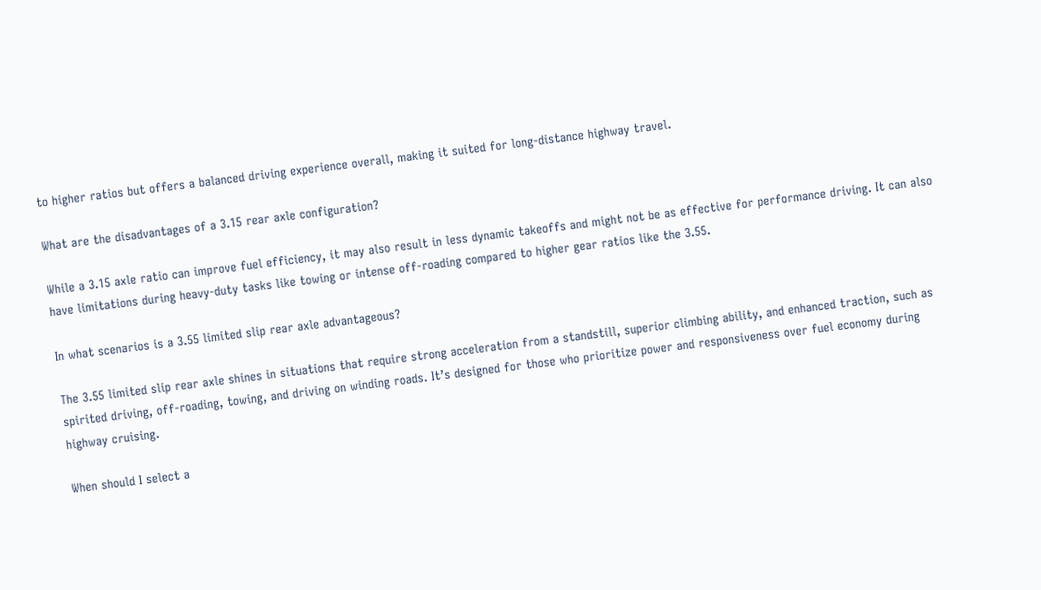to higher ratios but offers a balanced driving experience overall, making it suited for long-distance highway travel.

What are the disadvantages of a 3.15 rear axle configuration?

While a 3.15 axle ratio can improve fuel efficiency, it may also result in less dynamic takeoffs and might not be as effective for performance driving. It can also have limitations during heavy-duty tasks like towing or intense off-roading compared to higher gear ratios like the 3.55.

In what scenarios is a 3.55 limited slip rear axle advantageous?

The 3.55 limited slip rear axle shines in situations that require strong acceleration from a standstill, superior climbing ability, and enhanced traction, such as spirited driving, off-roading, towing, and driving on winding roads. It’s designed for those who prioritize power and responsiveness over fuel economy during highway cruising.

When should I select a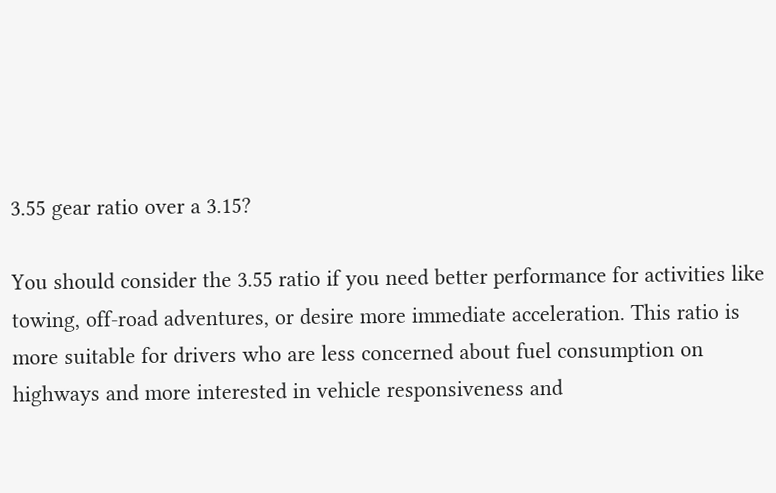3.55 gear ratio over a 3.15?

You should consider the 3.55 ratio if you need better performance for activities like towing, off-road adventures, or desire more immediate acceleration. This ratio is more suitable for drivers who are less concerned about fuel consumption on highways and more interested in vehicle responsiveness and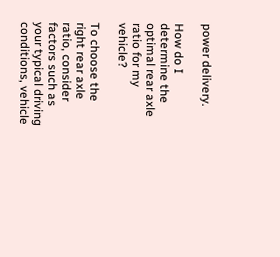power delivery.

How do I determine the optimal rear axle ratio for my vehicle?

To choose the right rear axle ratio, consider factors such as your typical driving conditions, vehicle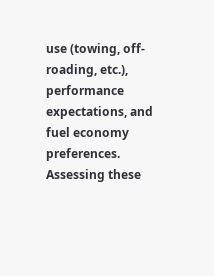use (towing, off-roading, etc.), performance expectations, and fuel economy preferences. Assessing these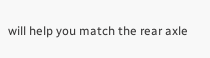will help you match the rear axle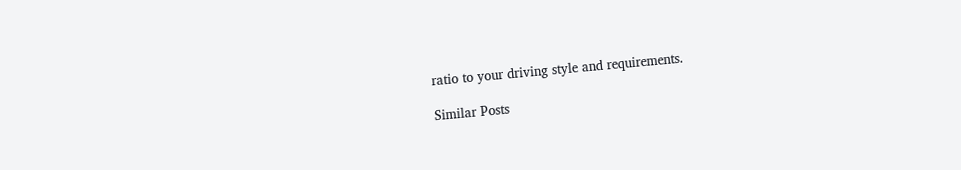ratio to your driving style and requirements.

Similar Posts